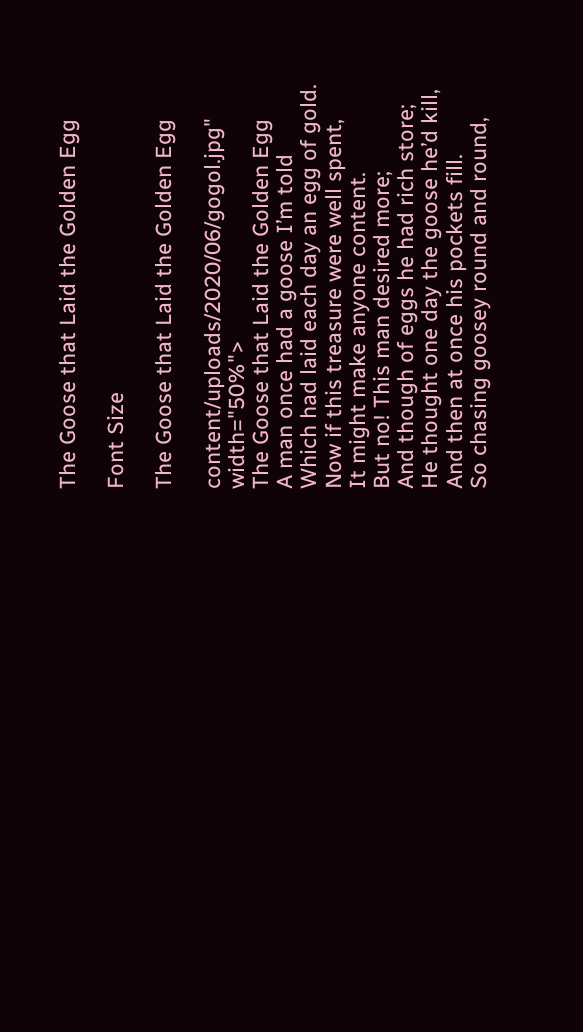The Goose that Laid the Golden Egg

Font Size

The Goose that Laid the Golden Egg

content/uploads/2020/06/gogol.jpg" width="50%">
The Goose that Laid the Golden Egg
A man once had a goose I’m told
Which had laid each day an egg of gold.
Now if this treasure were well spent,
It might make anyone content.
But no! This man desired more;
And though of eggs he had rich store;
He thought one day the goose he’d kill,
And then at once his pockets fill.
So chasing goosey round and round,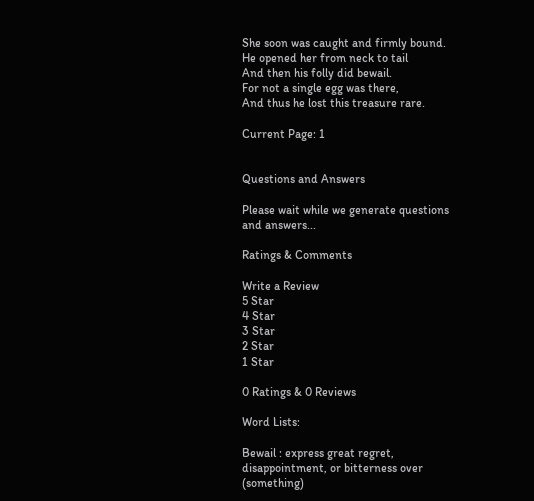She soon was caught and firmly bound.
He opened her from neck to tail
And then his folly did bewail.
For not a single egg was there,
And thus he lost this treasure rare.

Current Page: 1


Questions and Answers

Please wait while we generate questions and answers...

Ratings & Comments

Write a Review
5 Star
4 Star
3 Star
2 Star
1 Star

0 Ratings & 0 Reviews

Word Lists:

Bewail : express great regret, disappointment, or bitterness over (something)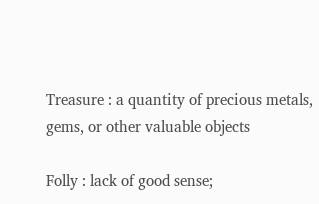Treasure : a quantity of precious metals, gems, or other valuable objects

Folly : lack of good sense;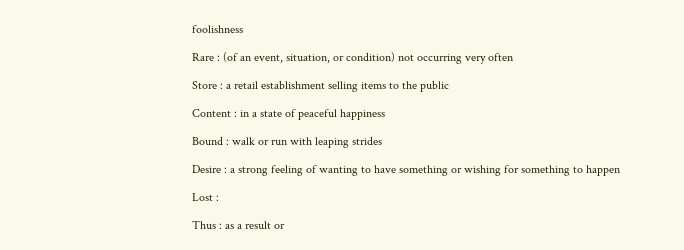foolishness

Rare : (of an event, situation, or condition) not occurring very often

Store : a retail establishment selling items to the public

Content : in a state of peaceful happiness

Bound : walk or run with leaping strides

Desire : a strong feeling of wanting to have something or wishing for something to happen

Lost :

Thus : as a result or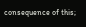consequence of this;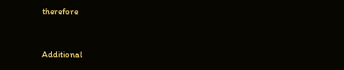therefore


Additional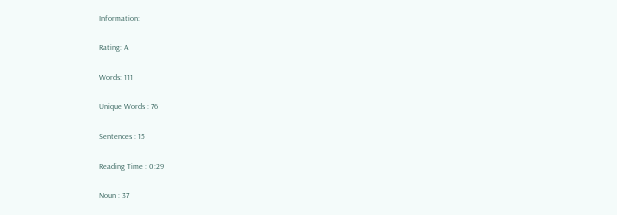Information:

Rating: A

Words: 111

Unique Words : 76

Sentences : 15

Reading Time : 0:29

Noun : 37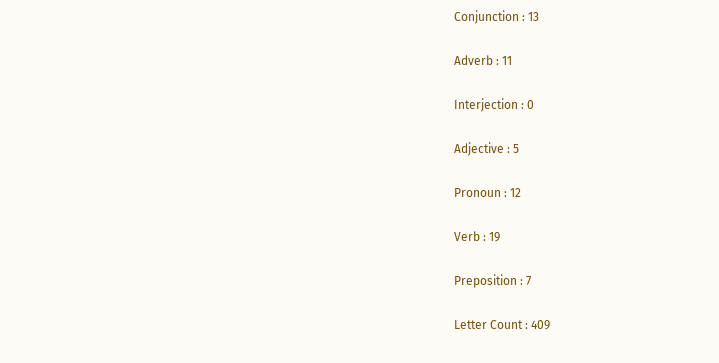Conjunction : 13

Adverb : 11

Interjection : 0

Adjective : 5

Pronoun : 12

Verb : 19

Preposition : 7

Letter Count : 409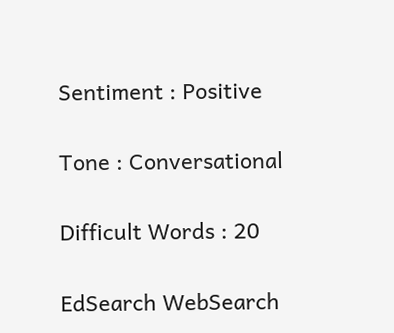Sentiment : Positive

Tone : Conversational

Difficult Words : 20

EdSearch WebSearch